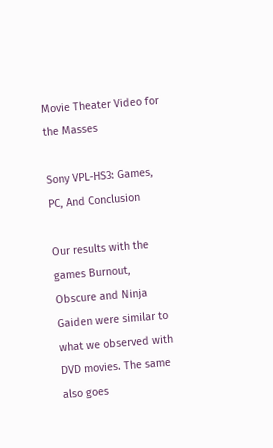Movie Theater Video for the Masses

Sony VPL-HS3: Games, PC, And Conclusion

Our results with the games Burnout, Obscure and Ninja Gaiden were similar to what we observed with DVD movies. The same also goes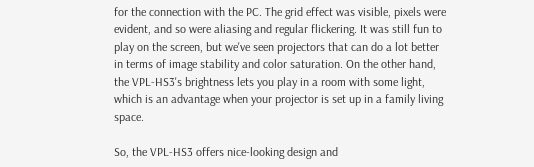for the connection with the PC. The grid effect was visible, pixels were evident, and so were aliasing and regular flickering. It was still fun to play on the screen, but we've seen projectors that can do a lot better in terms of image stability and color saturation. On the other hand, the VPL-HS3's brightness lets you play in a room with some light, which is an advantage when your projector is set up in a family living space.

So, the VPL-HS3 offers nice-looking design and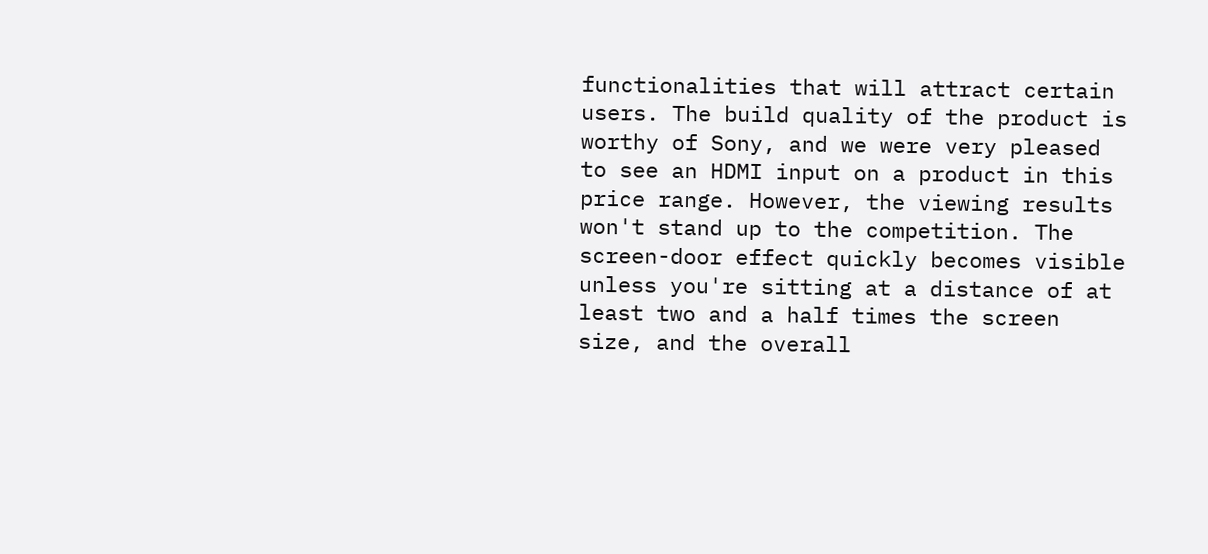functionalities that will attract certain users. The build quality of the product is worthy of Sony, and we were very pleased to see an HDMI input on a product in this price range. However, the viewing results won't stand up to the competition. The screen-door effect quickly becomes visible unless you're sitting at a distance of at least two and a half times the screen size, and the overall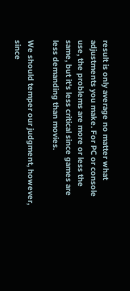result is only average no matter what adjustments you make. For PC or console use, the problems are more or less the same, but it's less critical since games are less demanding than movies.

We should temper our judgment, however, since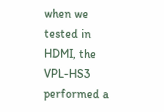when we tested in HDMI, the VPL-HS3 performed a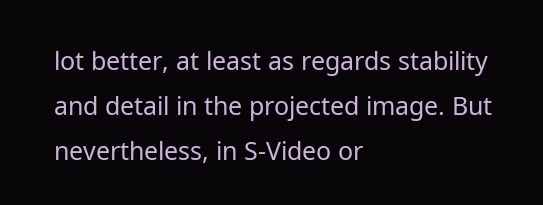lot better, at least as regards stability and detail in the projected image. But nevertheless, in S-Video or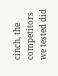cinch, the competitors we tested did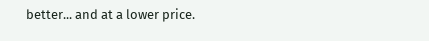better... and at a lower price.